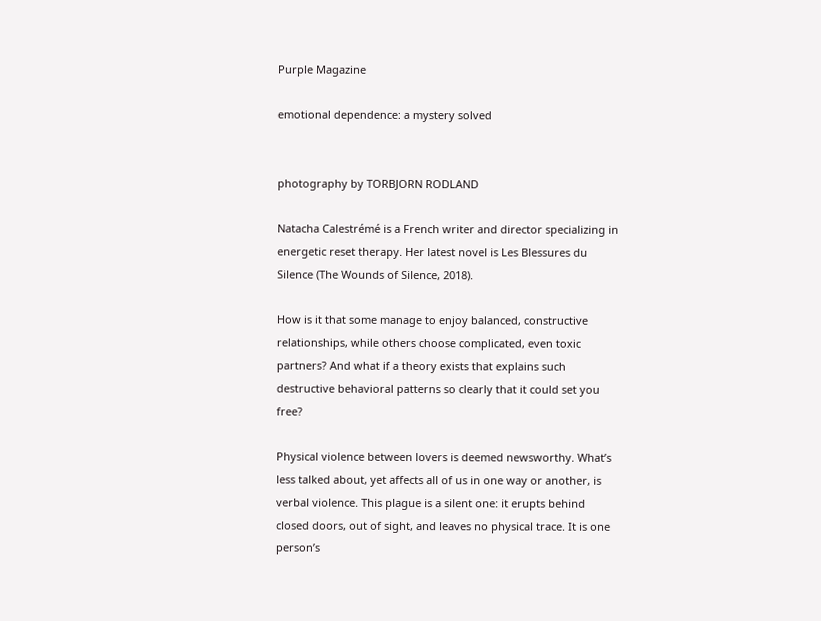Purple Magazine

emotional dependence: a mystery solved


photography by TORBJORN RODLAND

Natacha Calestrémé is a French writer and director specializing in energetic reset therapy. Her latest novel is Les Blessures du Silence (The Wounds of Silence, 2018).

How is it that some manage to enjoy balanced, constructive relationships, while others choose complicated, even toxic partners? And what if a theory exists that explains such destructive behavioral patterns so clearly that it could set you free?

Physical violence between lovers is deemed newsworthy. What’s less talked about, yet affects all of us in one way or another, is verbal violence. This plague is a silent one: it erupts behind closed doors, out of sight, and leaves no physical trace. It is one person’s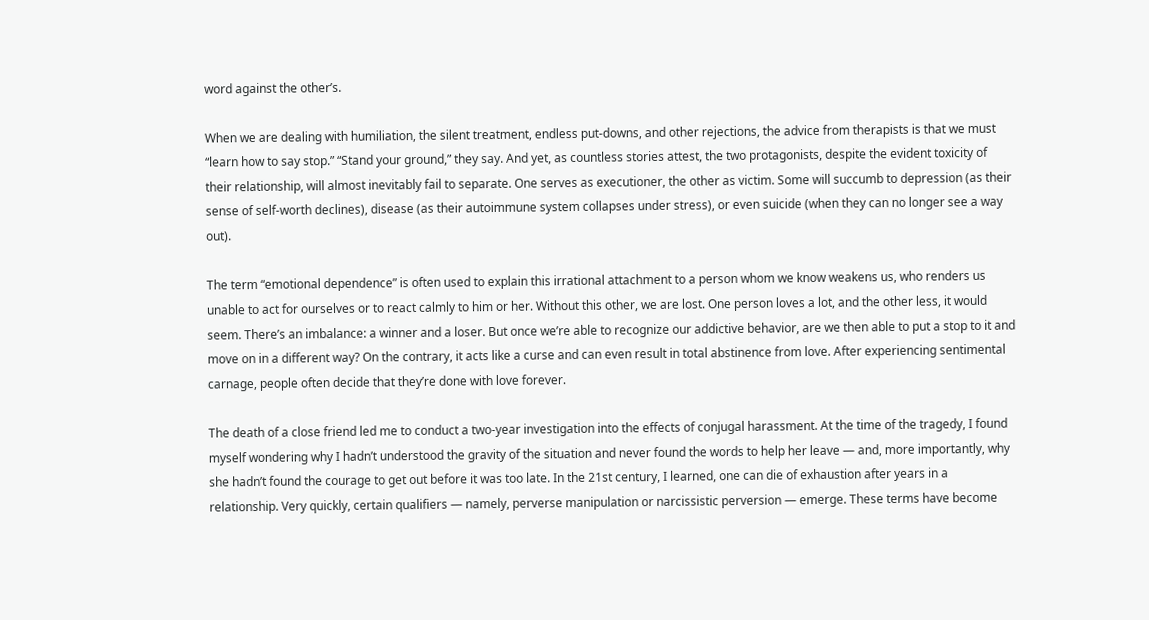word against the other’s.

When we are dealing with humiliation, the silent treatment, endless put-downs, and other rejections, the advice from therapists is that we must “learn how to say stop.” “Stand your ground,” they say. And yet, as countless stories attest, the two protagonists, despite the evident toxicity of their relationship, will almost inevitably fail to separate. One serves as executioner, the other as victim. Some will succumb to depression (as their sense of self-worth declines), disease (as their autoimmune system collapses under stress), or even suicide (when they can no longer see a way out).

The term “emotional dependence” is often used to explain this irrational attachment to a person whom we know weakens us, who renders us unable to act for ourselves or to react calmly to him or her. Without this other, we are lost. One person loves a lot, and the other less, it would seem. There’s an imbalance: a winner and a loser. But once we’re able to recognize our addictive behavior, are we then able to put a stop to it and move on in a different way? On the contrary, it acts like a curse and can even result in total abstinence from love. After experiencing sentimental carnage, people often decide that they’re done with love forever.

The death of a close friend led me to conduct a two-year investigation into the effects of conjugal harassment. At the time of the tragedy, I found myself wondering why I hadn’t understood the gravity of the situation and never found the words to help her leave — and, more importantly, why she hadn’t found the courage to get out before it was too late. In the 21st century, I learned, one can die of exhaustion after years in a relationship. Very quickly, certain qualifiers — namely, perverse manipulation or narcissistic perversion — emerge. These terms have become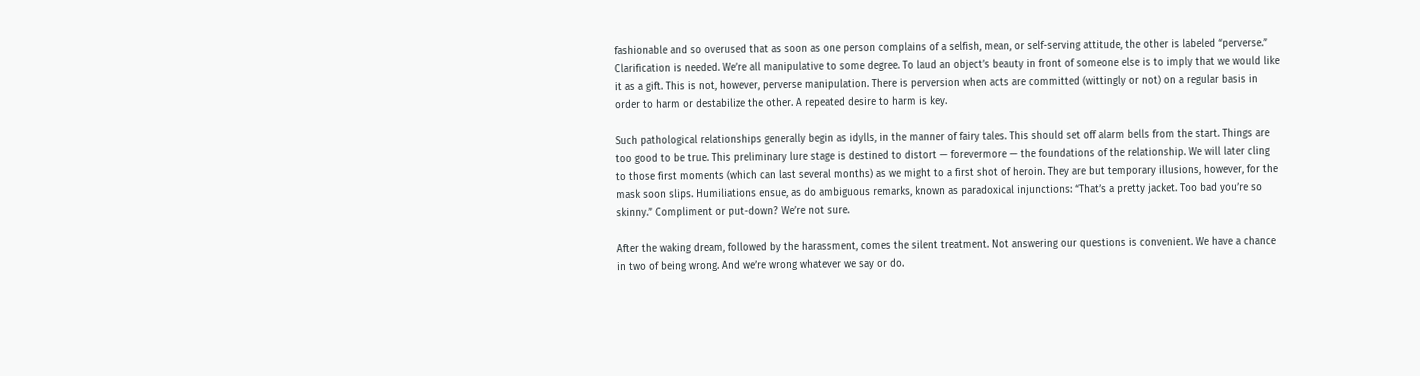fashionable and so overused that as soon as one person complains of a selfish, mean, or self-serving attitude, the other is labeled “perverse.” Clarification is needed. We’re all manipulative to some degree. To laud an object’s beauty in front of someone else is to imply that we would like it as a gift. This is not, however, perverse manipulation. There is perversion when acts are committed (wittingly or not) on a regular basis in order to harm or destabilize the other. A repeated desire to harm is key.

Such pathological relationships generally begin as idylls, in the manner of fairy tales. This should set off alarm bells from the start. Things are too good to be true. This preliminary lure stage is destined to distort — forevermore — the foundations of the relationship. We will later cling to those first moments (which can last several months) as we might to a first shot of heroin. They are but temporary illusions, however, for the mask soon slips. Humiliations ensue, as do ambiguous remarks, known as paradoxical injunctions: “That’s a pretty jacket. Too bad you’re so skinny.” Compliment or put-down? We’re not sure.

After the waking dream, followed by the harassment, comes the silent treatment. Not answering our questions is convenient. We have a chance in two of being wrong. And we’re wrong whatever we say or do.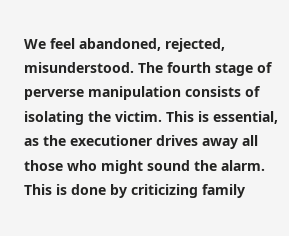We feel abandoned, rejected, misunderstood. The fourth stage of perverse manipulation consists of isolating the victim. This is essential, as the executioner drives away all those who might sound the alarm. This is done by criticizing family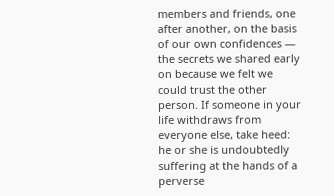members and friends, one after another, on the basis of our own confidences — the secrets we shared early on because we felt we could trust the other person. If someone in your life withdraws from everyone else, take heed: he or she is undoubtedly suffering at the hands of a perverse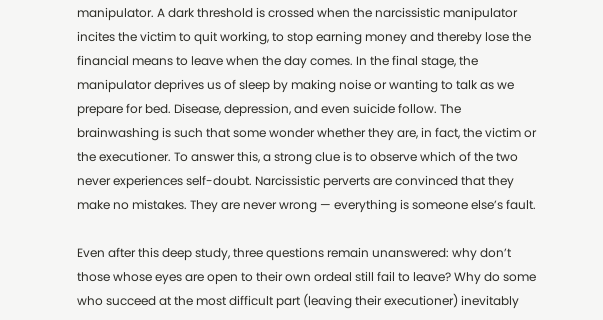manipulator. A dark threshold is crossed when the narcissistic manipulator incites the victim to quit working, to stop earning money and thereby lose the financial means to leave when the day comes. In the final stage, the manipulator deprives us of sleep by making noise or wanting to talk as we prepare for bed. Disease, depression, and even suicide follow. The brainwashing is such that some wonder whether they are, in fact, the victim or the executioner. To answer this, a strong clue is to observe which of the two never experiences self-doubt. Narcissistic perverts are convinced that they make no mistakes. They are never wrong — everything is someone else’s fault.

Even after this deep study, three questions remain unanswered: why don’t those whose eyes are open to their own ordeal still fail to leave? Why do some who succeed at the most difficult part (leaving their executioner) inevitably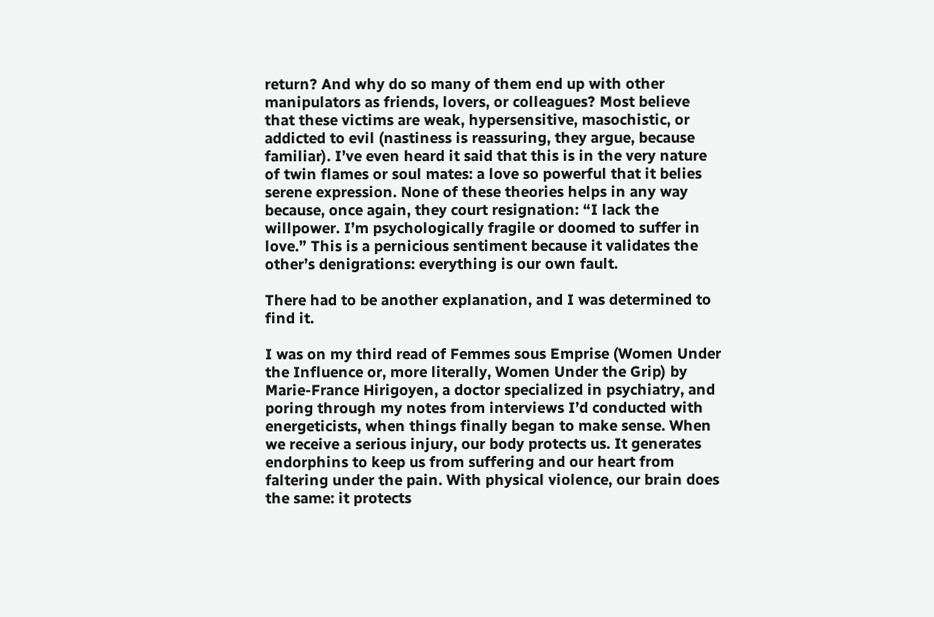return? And why do so many of them end up with other manipulators as friends, lovers, or colleagues? Most believe that these victims are weak, hypersensitive, masochistic, or addicted to evil (nastiness is reassuring, they argue, because familiar). I’ve even heard it said that this is in the very nature of twin flames or soul mates: a love so powerful that it belies serene expression. None of these theories helps in any way because, once again, they court resignation: “I lack the willpower. I’m psychologically fragile or doomed to suffer in love.” This is a pernicious sentiment because it validates the other’s denigrations: everything is our own fault.

There had to be another explanation, and I was determined to find it.

I was on my third read of Femmes sous Emprise (Women Under the Influence or, more literally, Women Under the Grip) by Marie-France Hirigoyen, a doctor specialized in psychiatry, and poring through my notes from interviews I’d conducted with energeticists, when things finally began to make sense. When we receive a serious injury, our body protects us. It generates endorphins to keep us from suffering and our heart from faltering under the pain. With physical violence, our brain does the same: it protects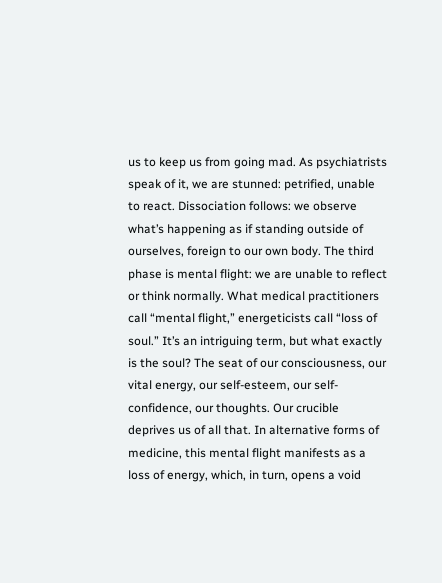us to keep us from going mad. As psychiatrists speak of it, we are stunned: petrified, unable to react. Dissociation follows: we observe what’s happening as if standing outside of ourselves, foreign to our own body. The third phase is mental flight: we are unable to reflect or think normally. What medical practitioners call “mental flight,” energeticists call “loss of soul.” It’s an intriguing term, but what exactly is the soul? The seat of our consciousness, our vital energy, our self-esteem, our self-confidence, our thoughts. Our crucible deprives us of all that. In alternative forms of medicine, this mental flight manifests as a loss of energy, which, in turn, opens a void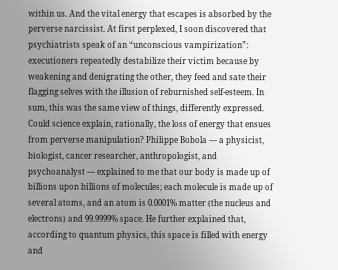within us. And the vital energy that escapes is absorbed by the perverse narcissist. At first perplexed, I soon discovered that psychiatrists speak of an “unconscious vampirization”: executioners repeatedly destabilize their victim because by weakening and denigrating the other, they feed and sate their flagging selves with the illusion of reburnished self-esteem. In sum, this was the same view of things, differently expressed. Could science explain, rationally, the loss of energy that ensues from perverse manipulation? Philippe Bobola — a physicist, biologist, cancer researcher, anthropologist, and psychoanalyst — explained to me that our body is made up of billions upon billions of molecules; each molecule is made up of several atoms, and an atom is 0.0001% matter (the nucleus and electrons) and 99.9999% space. He further explained that, according to quantum physics, this space is filled with energy and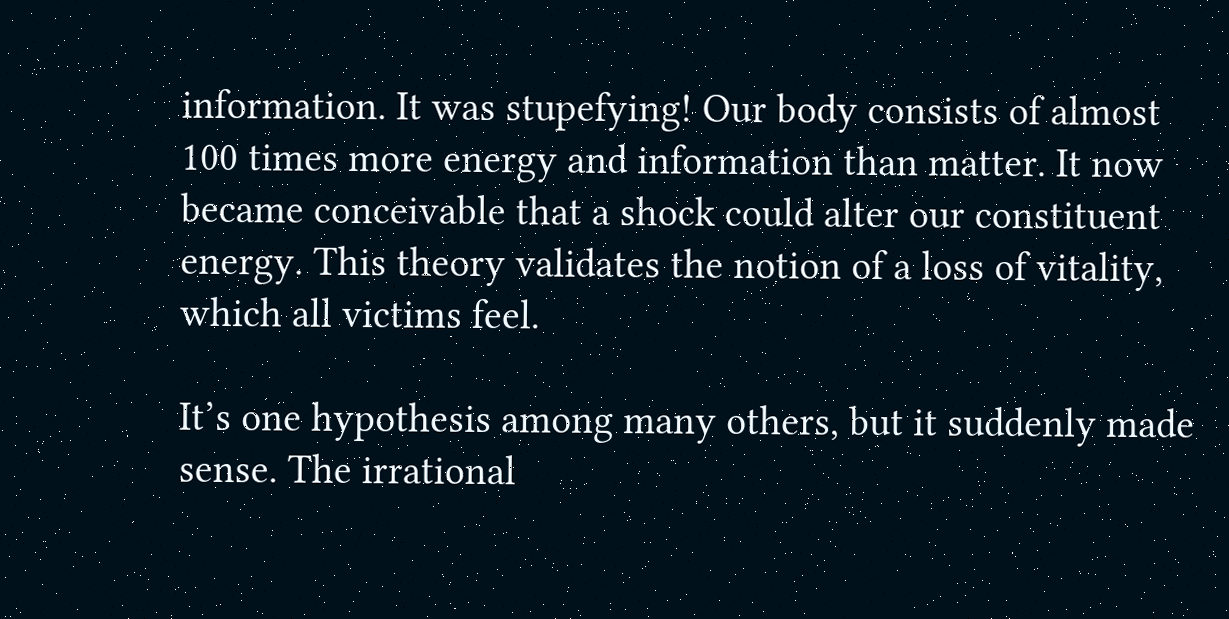information. It was stupefying! Our body consists of almost 100 times more energy and information than matter. It now became conceivable that a shock could alter our constituent energy. This theory validates the notion of a loss of vitality, which all victims feel.

It’s one hypothesis among many others, but it suddenly made sense. The irrational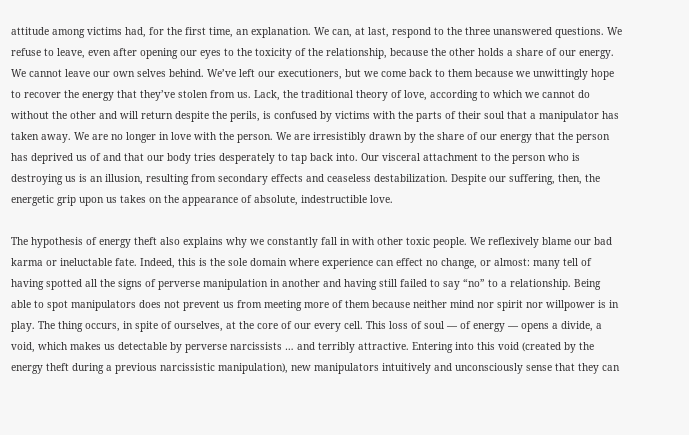attitude among victims had, for the first time, an explanation. We can, at last, respond to the three unanswered questions. We refuse to leave, even after opening our eyes to the toxicity of the relationship, because the other holds a share of our energy. We cannot leave our own selves behind. We’ve left our executioners, but we come back to them because we unwittingly hope to recover the energy that they’ve stolen from us. Lack, the traditional theory of love, according to which we cannot do without the other and will return despite the perils, is confused by victims with the parts of their soul that a manipulator has taken away. We are no longer in love with the person. We are irresistibly drawn by the share of our energy that the person has deprived us of and that our body tries desperately to tap back into. Our visceral attachment to the person who is destroying us is an illusion, resulting from secondary effects and ceaseless destabilization. Despite our suffering, then, the energetic grip upon us takes on the appearance of absolute, indestructible love.

The hypothesis of energy theft also explains why we constantly fall in with other toxic people. We reflexively blame our bad karma or ineluctable fate. Indeed, this is the sole domain where experience can effect no change, or almost: many tell of having spotted all the signs of perverse manipulation in another and having still failed to say “no” to a relationship. Being able to spot manipulators does not prevent us from meeting more of them because neither mind nor spirit nor willpower is in play. The thing occurs, in spite of ourselves, at the core of our every cell. This loss of soul — of energy — opens a divide, a void, which makes us detectable by perverse narcissists … and terribly attractive. Entering into this void (created by the energy theft during a previous narcissistic manipulation), new manipulators intuitively and unconsciously sense that they can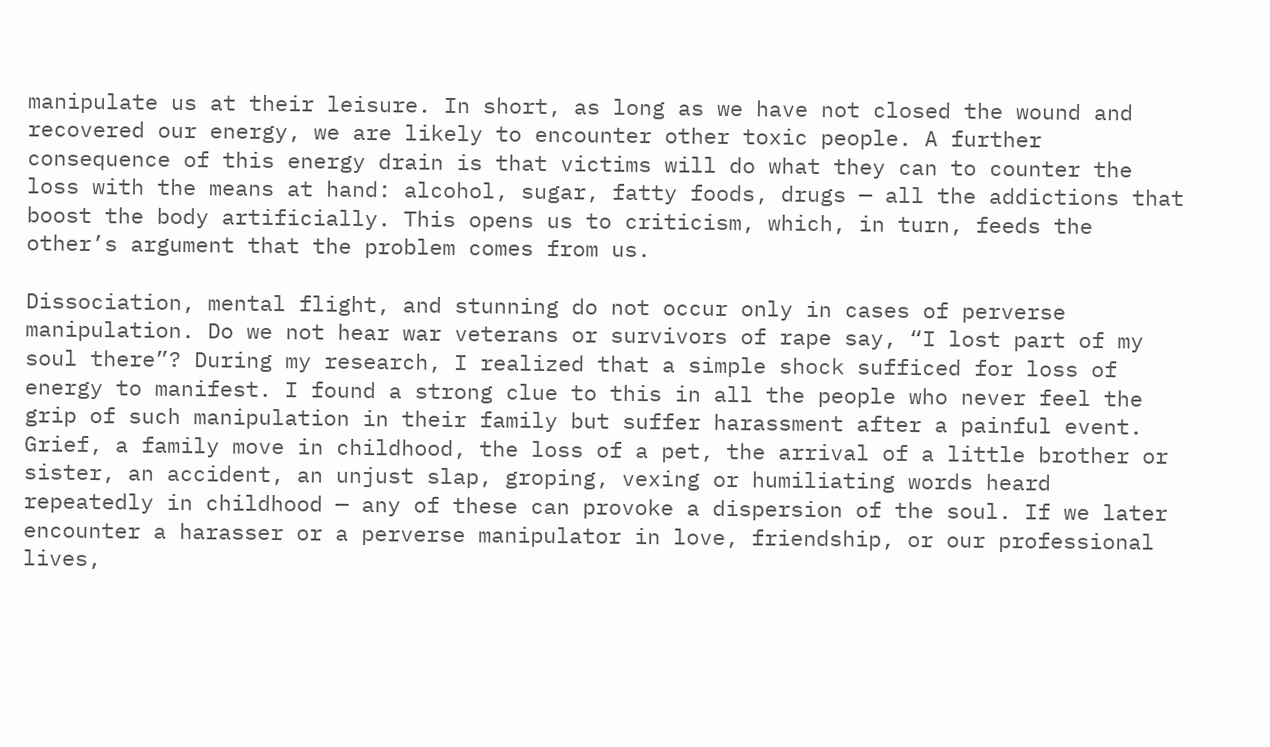manipulate us at their leisure. In short, as long as we have not closed the wound and recovered our energy, we are likely to encounter other toxic people. A further consequence of this energy drain is that victims will do what they can to counter the loss with the means at hand: alcohol, sugar, fatty foods, drugs — all the addictions that boost the body artificially. This opens us to criticism, which, in turn, feeds the other’s argument that the problem comes from us.

Dissociation, mental flight, and stunning do not occur only in cases of perverse manipulation. Do we not hear war veterans or survivors of rape say, “I lost part of my soul there”? During my research, I realized that a simple shock sufficed for loss of energy to manifest. I found a strong clue to this in all the people who never feel the grip of such manipulation in their family but suffer harassment after a painful event. Grief, a family move in childhood, the loss of a pet, the arrival of a little brother or sister, an accident, an unjust slap, groping, vexing or humiliating words heard repeatedly in childhood — any of these can provoke a dispersion of the soul. If we later encounter a harasser or a perverse manipulator in love, friendship, or our professional lives,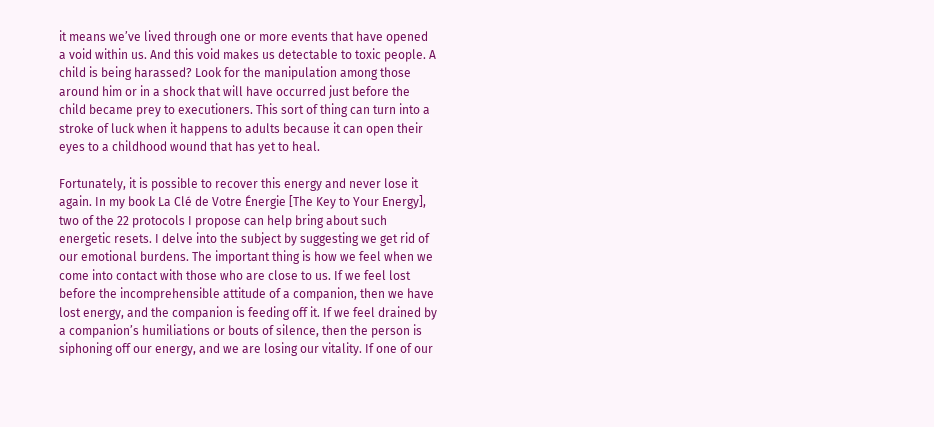it means we’ve lived through one or more events that have opened a void within us. And this void makes us detectable to toxic people. A child is being harassed? Look for the manipulation among those around him or in a shock that will have occurred just before the child became prey to executioners. This sort of thing can turn into a stroke of luck when it happens to adults because it can open their eyes to a childhood wound that has yet to heal.

Fortunately, it is possible to recover this energy and never lose it again. In my book La Clé de Votre Énergie [The Key to Your Energy], two of the 22 protocols I propose can help bring about such energetic resets. I delve into the subject by suggesting we get rid of our emotional burdens. The important thing is how we feel when we come into contact with those who are close to us. If we feel lost before the incomprehensible attitude of a companion, then we have lost energy, and the companion is feeding off it. If we feel drained by a companion’s humiliations or bouts of silence, then the person is siphoning off our energy, and we are losing our vitality. If one of our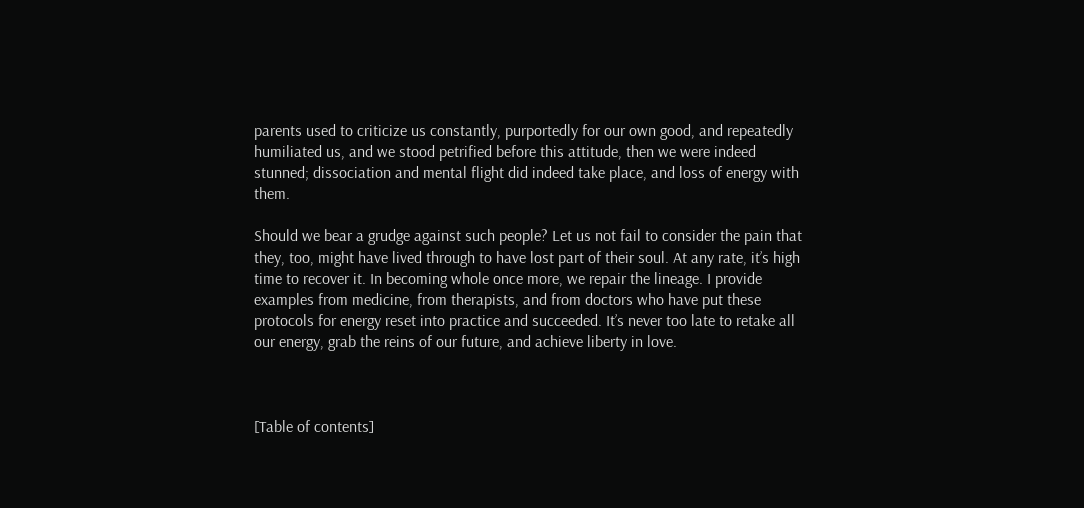parents used to criticize us constantly, purportedly for our own good, and repeatedly humiliated us, and we stood petrified before this attitude, then we were indeed stunned; dissociation and mental flight did indeed take place, and loss of energy with them.

Should we bear a grudge against such people? Let us not fail to consider the pain that they, too, might have lived through to have lost part of their soul. At any rate, it’s high
time to recover it. In becoming whole once more, we repair the lineage. I provide examples from medicine, from therapists, and from doctors who have put these protocols for energy reset into practice and succeeded. It’s never too late to retake all our energy, grab the reins of our future, and achieve liberty in love.



[Table of contents]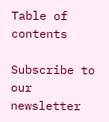Table of contents

Subscribe to our newsletter